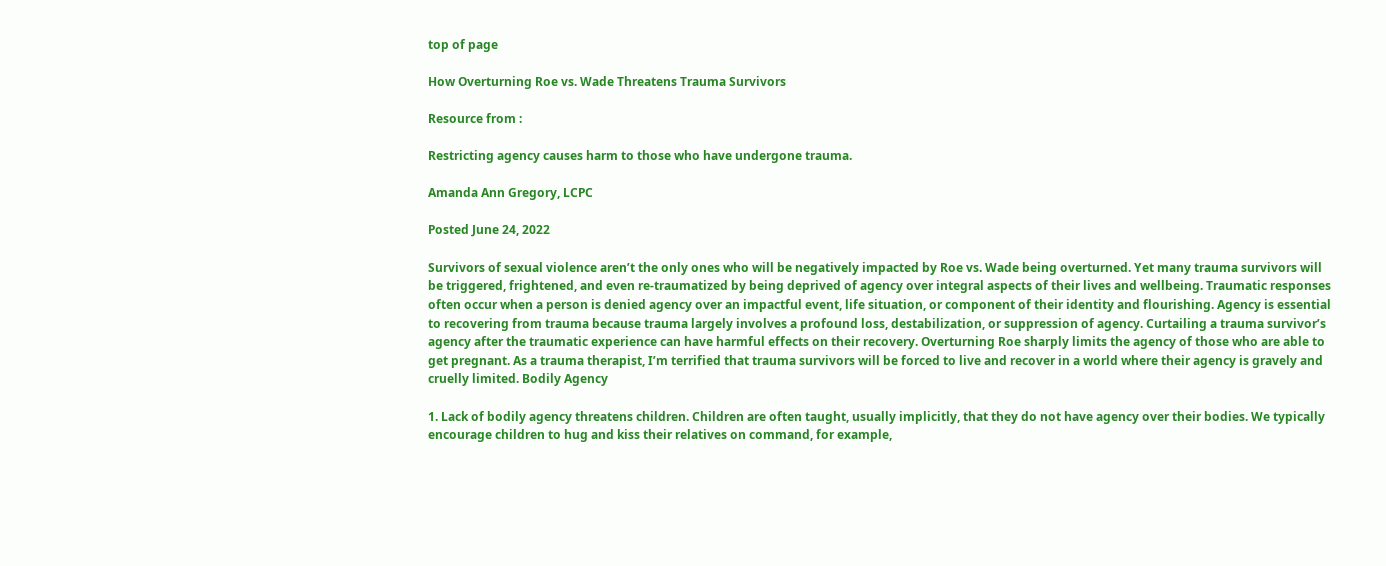top of page

How Overturning Roe vs. Wade Threatens Trauma Survivors

Resource from :

Restricting agency causes harm to those who have undergone trauma.

Amanda Ann Gregory, LCPC

Posted June 24, 2022

Survivors of sexual violence aren’t the only ones who will be negatively impacted by Roe vs. Wade being overturned. Yet many trauma survivors will be triggered, frightened, and even re-traumatized by being deprived of agency over integral aspects of their lives and wellbeing. Traumatic responses often occur when a person is denied agency over an impactful event, life situation, or component of their identity and flourishing. Agency is essential to recovering from trauma because trauma largely involves a profound loss, destabilization, or suppression of agency. Curtailing a trauma survivor’s agency after the traumatic experience can have harmful effects on their recovery. Overturning Roe sharply limits the agency of those who are able to get pregnant. As a trauma therapist, I’m terrified that trauma survivors will be forced to live and recover in a world where their agency is gravely and cruelly limited. Bodily Agency

1. Lack of bodily agency threatens children. Children are often taught, usually implicitly, that they do not have agency over their bodies. We typically encourage children to hug and kiss their relatives on command, for example,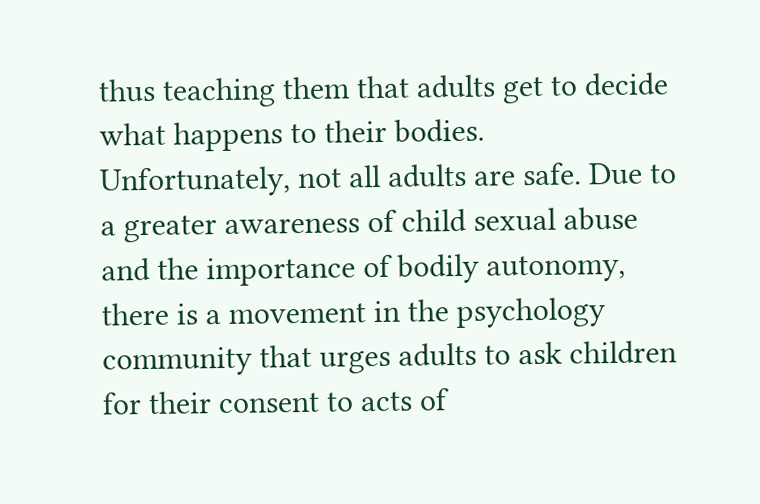thus teaching them that adults get to decide what happens to their bodies. Unfortunately, not all adults are safe. Due to a greater awareness of child sexual abuse and the importance of bodily autonomy, there is a movement in the psychology community that urges adults to ask children for their consent to acts of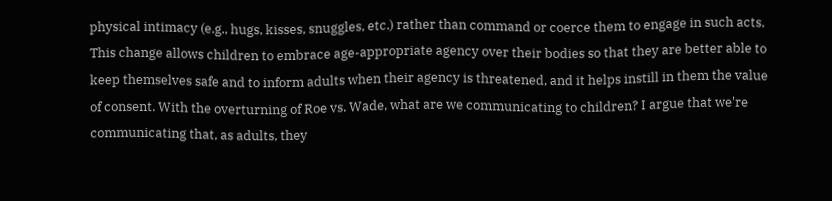physical intimacy (e.g., hugs, kisses, snuggles, etc.) rather than command or coerce them to engage in such acts. This change allows children to embrace age-appropriate agency over their bodies so that they are better able to keep themselves safe and to inform adults when their agency is threatened, and it helps instill in them the value of consent. With the overturning of Roe vs. Wade, what are we communicating to children? I argue that we're communicating that, as adults, they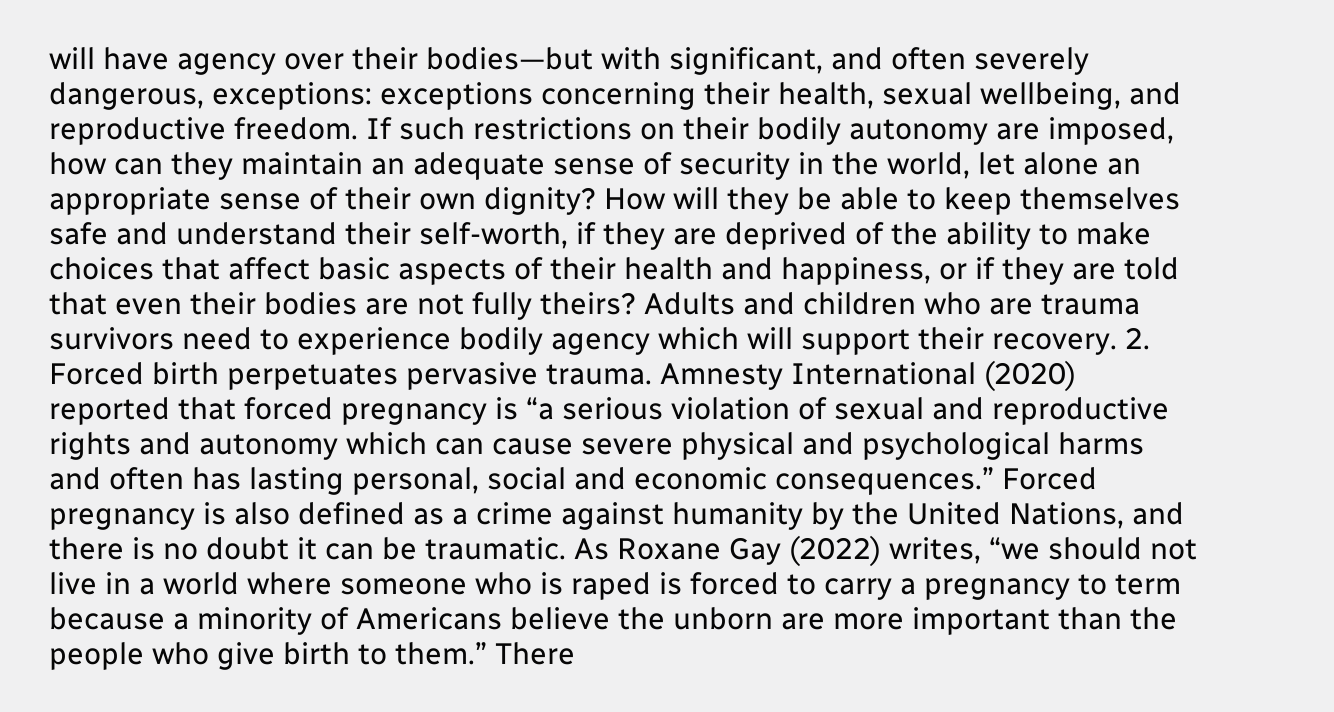will have agency over their bodies—but with significant, and often severely dangerous, exceptions: exceptions concerning their health, sexual wellbeing, and reproductive freedom. If such restrictions on their bodily autonomy are imposed, how can they maintain an adequate sense of security in the world, let alone an appropriate sense of their own dignity? How will they be able to keep themselves safe and understand their self-worth, if they are deprived of the ability to make choices that affect basic aspects of their health and happiness, or if they are told that even their bodies are not fully theirs? Adults and children who are trauma survivors need to experience bodily agency which will support their recovery. 2. Forced birth perpetuates pervasive trauma. Amnesty International (2020) reported that forced pregnancy is “a serious violation of sexual and reproductive rights and autonomy which can cause severe physical and psychological harms and often has lasting personal, social and economic consequences.” Forced pregnancy is also defined as a crime against humanity by the United Nations, and there is no doubt it can be traumatic. As Roxane Gay (2022) writes, “we should not live in a world where someone who is raped is forced to carry a pregnancy to term because a minority of Americans believe the unborn are more important than the people who give birth to them.” There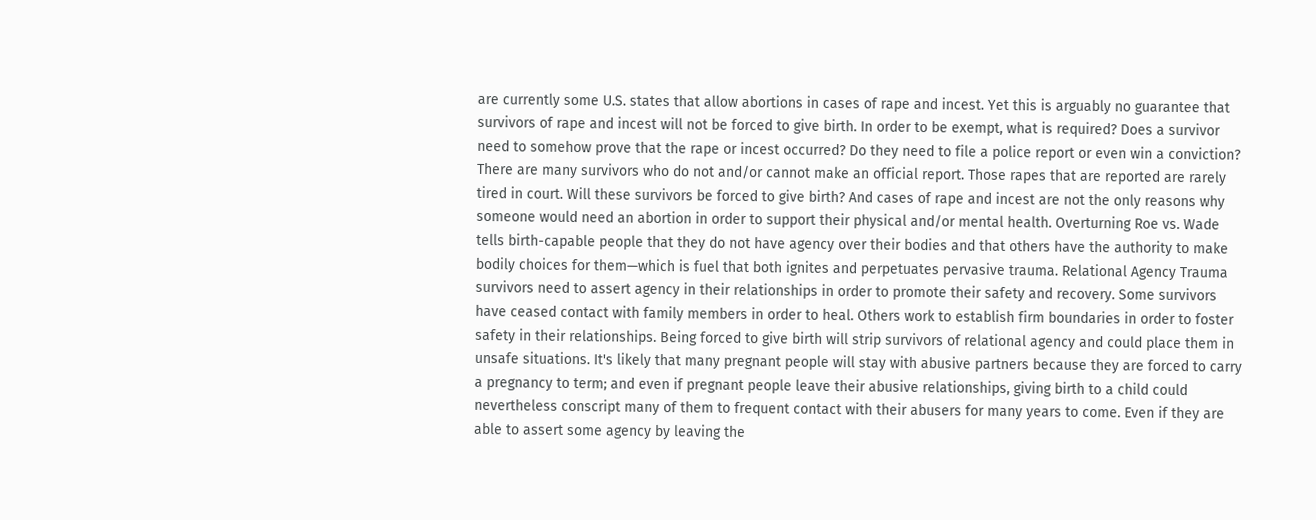are currently some U.S. states that allow abortions in cases of rape and incest. Yet this is arguably no guarantee that survivors of rape and incest will not be forced to give birth. In order to be exempt, what is required? Does a survivor need to somehow prove that the rape or incest occurred? Do they need to file a police report or even win a conviction? There are many survivors who do not and/or cannot make an official report. Those rapes that are reported are rarely tired in court. Will these survivors be forced to give birth? And cases of rape and incest are not the only reasons why someone would need an abortion in order to support their physical and/or mental health. Overturning Roe vs. Wade tells birth-capable people that they do not have agency over their bodies and that others have the authority to make bodily choices for them—which is fuel that both ignites and perpetuates pervasive trauma. Relational Agency Trauma survivors need to assert agency in their relationships in order to promote their safety and recovery. Some survivors have ceased contact with family members in order to heal. Others work to establish firm boundaries in order to foster safety in their relationships. Being forced to give birth will strip survivors of relational agency and could place them in unsafe situations. It's likely that many pregnant people will stay with abusive partners because they are forced to carry a pregnancy to term; and even if pregnant people leave their abusive relationships, giving birth to a child could nevertheless conscript many of them to frequent contact with their abusers for many years to come. Even if they are able to assert some agency by leaving the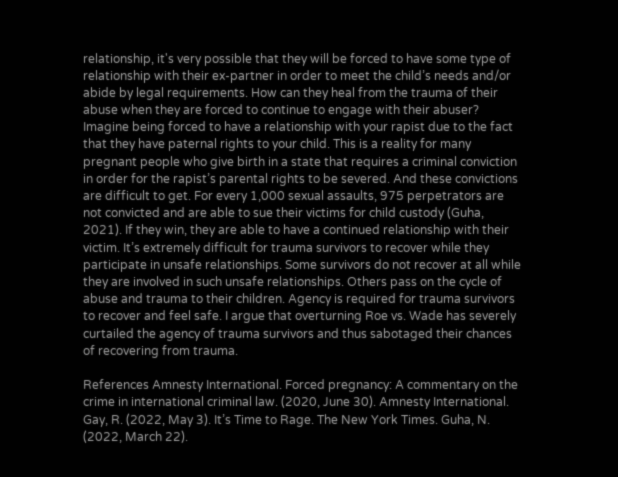relationship, it's very possible that they will be forced to have some type of relationship with their ex-partner in order to meet the child’s needs and/or abide by legal requirements. How can they heal from the trauma of their abuse when they are forced to continue to engage with their abuser? Imagine being forced to have a relationship with your rapist due to the fact that they have paternal rights to your child. This is a reality for many pregnant people who give birth in a state that requires a criminal conviction in order for the rapist’s parental rights to be severed. And these convictions are difficult to get. For every 1,000 sexual assaults, 975 perpetrators are not convicted and are able to sue their victims for child custody (Guha, 2021). If they win, they are able to have a continued relationship with their victim. It’s extremely difficult for trauma survivors to recover while they participate in unsafe relationships. Some survivors do not recover at all while they are involved in such unsafe relationships. Others pass on the cycle of abuse and trauma to their children. Agency is required for trauma survivors to recover and feel safe. I argue that overturning Roe vs. Wade has severely curtailed the agency of trauma survivors and thus sabotaged their chances of recovering from trauma.

References Amnesty International. Forced pregnancy: A commentary on the crime in international criminal law. (2020, June 30). Amnesty International. Gay, R. (2022, May 3). It’s Time to Rage. The New York Times. Guha, N. (2022, March 22).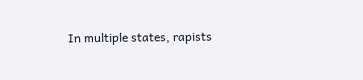In multiple states, rapists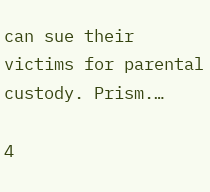can sue their victims for parental custody. Prism.…

4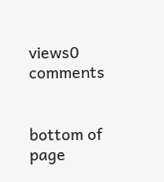views0 comments


bottom of page